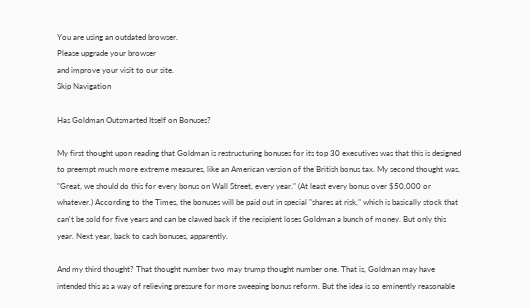You are using an outdated browser.
Please upgrade your browser
and improve your visit to our site.
Skip Navigation

Has Goldman Outsmarted Itself on Bonuses?

My first thought upon reading that Goldman is restructuring bonuses for its top 30 executives was that this is designed to preempt much more extreme measures, like an American version of the British bonus tax. My second thought was, "Great, we should do this for every bonus on Wall Street, every year." (At least every bonus over $50,000 or whatever.) According to the Times, the bonuses will be paid out in special "shares at risk," which is basically stock that can't be sold for five years and can be clawed back if the recipient loses Goldman a bunch of money. But only this year. Next year, back to cash bonuses, apparently.

And my third thought? That thought number two may trump thought number one. That is, Goldman may have intended this as a way of relieving pressure for more sweeping bonus reform. But the idea is so eminently reasonable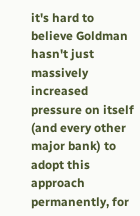it's hard to believe Goldman hasn't just massively increased pressure on itself (and every other major bank) to adopt this approach permanently, for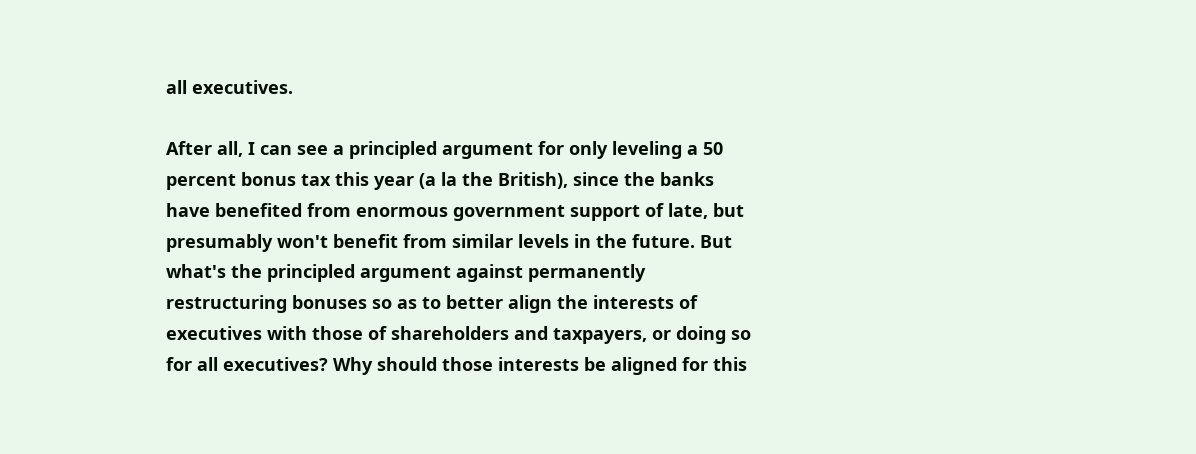all executives.

After all, I can see a principled argument for only leveling a 50 percent bonus tax this year (a la the British), since the banks have benefited from enormous government support of late, but presumably won't benefit from similar levels in the future. But what's the principled argument against permanently restructuring bonuses so as to better align the interests of executives with those of shareholders and taxpayers, or doing so for all executives? Why should those interests be aligned for this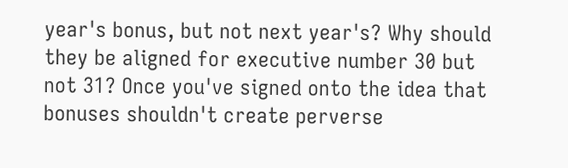year's bonus, but not next year's? Why should they be aligned for executive number 30 but not 31? Once you've signed onto the idea that bonuses shouldn't create perverse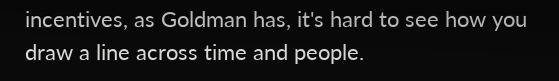incentives, as Goldman has, it's hard to see how you draw a line across time and people.